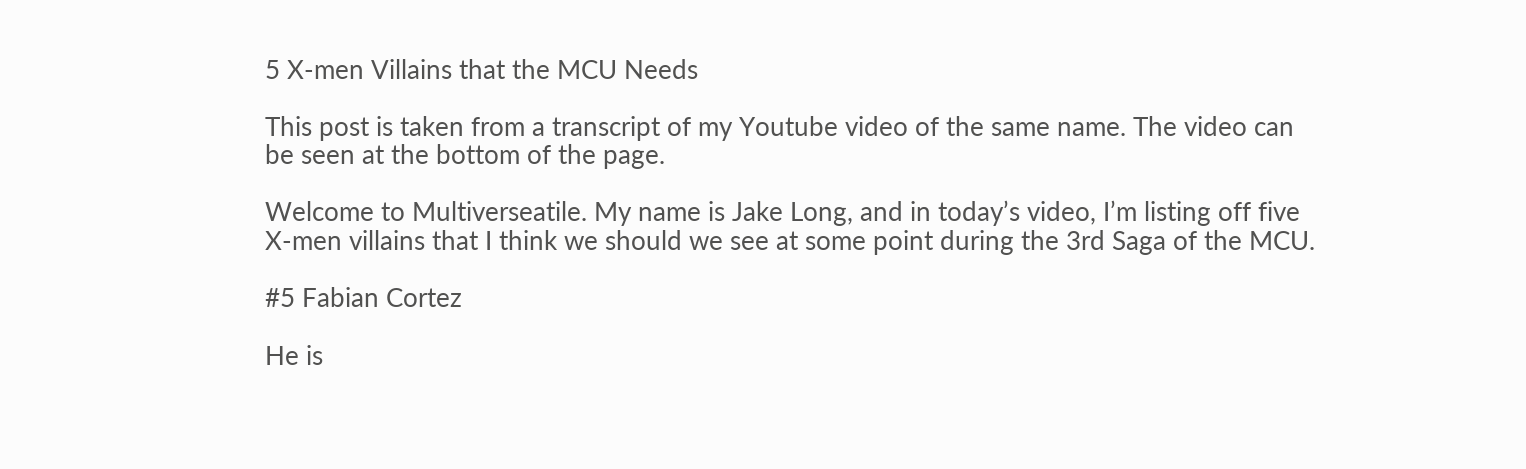5 X-men Villains that the MCU Needs

This post is taken from a transcript of my Youtube video of the same name. The video can be seen at the bottom of the page.

Welcome to Multiverseatile. My name is Jake Long, and in today’s video, I’m listing off five X-men villains that I think we should we see at some point during the 3rd Saga of the MCU.

#5 Fabian Cortez

He is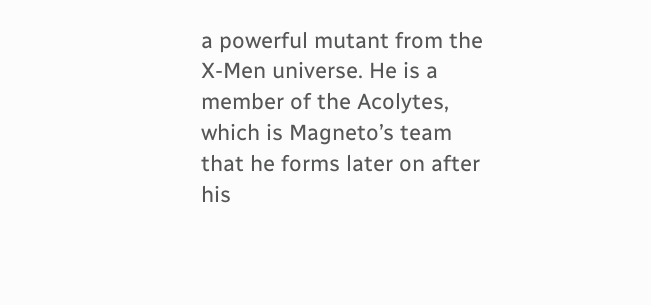a powerful mutant from the X-Men universe. He is a member of the Acolytes, which is Magneto’s team that he forms later on after his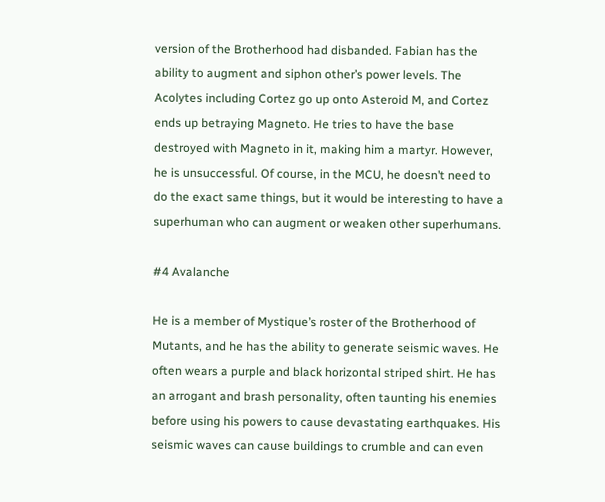version of the Brotherhood had disbanded. Fabian has the ability to augment and siphon other’s power levels. The Acolytes including Cortez go up onto Asteroid M, and Cortez ends up betraying Magneto. He tries to have the base destroyed with Magneto in it, making him a martyr. However, he is unsuccessful. Of course, in the MCU, he doesn’t need to do the exact same things, but it would be interesting to have a superhuman who can augment or weaken other superhumans.

#4 Avalanche

He is a member of Mystique’s roster of the Brotherhood of Mutants, and he has the ability to generate seismic waves. He often wears a purple and black horizontal striped shirt. He has an arrogant and brash personality, often taunting his enemies before using his powers to cause devastating earthquakes. His seismic waves can cause buildings to crumble and can even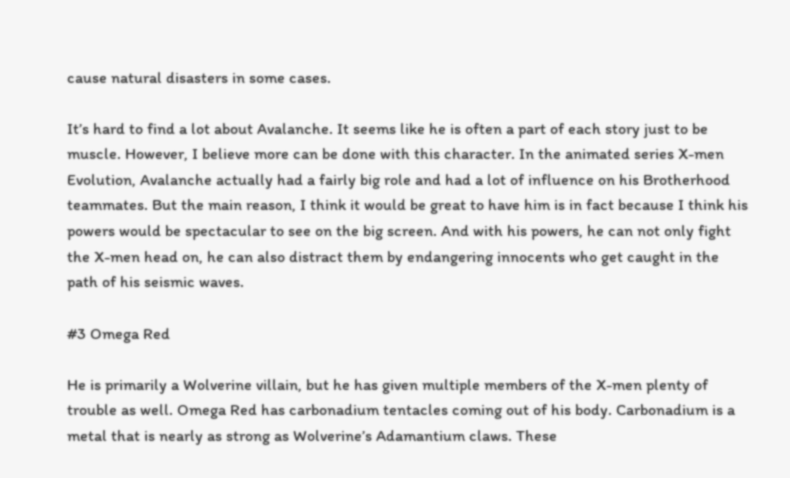cause natural disasters in some cases.

It’s hard to find a lot about Avalanche. It seems like he is often a part of each story just to be muscle. However, I believe more can be done with this character. In the animated series X-men Evolution, Avalanche actually had a fairly big role and had a lot of influence on his Brotherhood teammates. But the main reason, I think it would be great to have him is in fact because I think his powers would be spectacular to see on the big screen. And with his powers, he can not only fight the X-men head on, he can also distract them by endangering innocents who get caught in the path of his seismic waves.

#3 Omega Red

He is primarily a Wolverine villain, but he has given multiple members of the X-men plenty of trouble as well. Omega Red has carbonadium tentacles coming out of his body. Carbonadium is a metal that is nearly as strong as Wolverine’s Adamantium claws. These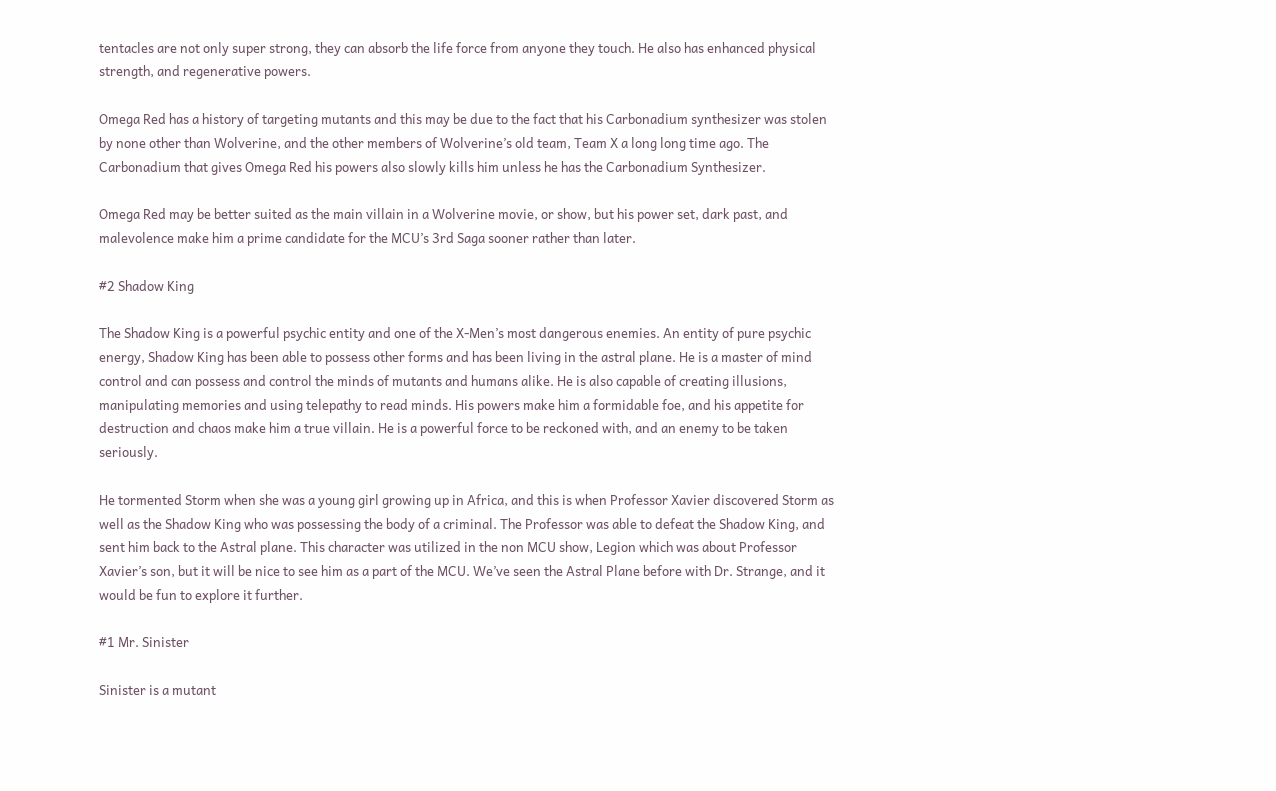tentacles are not only super strong, they can absorb the life force from anyone they touch. He also has enhanced physical strength, and regenerative powers.

Omega Red has a history of targeting mutants and this may be due to the fact that his Carbonadium synthesizer was stolen by none other than Wolverine, and the other members of Wolverine’s old team, Team X a long long time ago. The Carbonadium that gives Omega Red his powers also slowly kills him unless he has the Carbonadium Synthesizer.

Omega Red may be better suited as the main villain in a Wolverine movie, or show, but his power set, dark past, and malevolence make him a prime candidate for the MCU’s 3rd Saga sooner rather than later.

#2 Shadow King

The Shadow King is a powerful psychic entity and one of the X-Men’s most dangerous enemies. An entity of pure psychic energy, Shadow King has been able to possess other forms and has been living in the astral plane. He is a master of mind control and can possess and control the minds of mutants and humans alike. He is also capable of creating illusions, manipulating memories and using telepathy to read minds. His powers make him a formidable foe, and his appetite for destruction and chaos make him a true villain. He is a powerful force to be reckoned with, and an enemy to be taken seriously.

He tormented Storm when she was a young girl growing up in Africa, and this is when Professor Xavier discovered Storm as well as the Shadow King who was possessing the body of a criminal. The Professor was able to defeat the Shadow King, and sent him back to the Astral plane. This character was utilized in the non MCU show, Legion which was about Professor Xavier’s son, but it will be nice to see him as a part of the MCU. We’ve seen the Astral Plane before with Dr. Strange, and it would be fun to explore it further.

#1 Mr. Sinister

Sinister is a mutant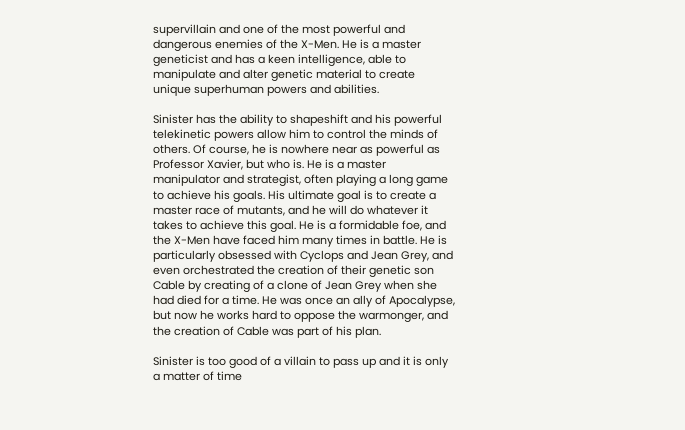supervillain and one of the most powerful and dangerous enemies of the X-Men. He is a master geneticist and has a keen intelligence, able to manipulate and alter genetic material to create unique superhuman powers and abilities.

Sinister has the ability to shapeshift and his powerful telekinetic powers allow him to control the minds of others. Of course, he is nowhere near as powerful as Professor Xavier, but who is. He is a master manipulator and strategist, often playing a long game to achieve his goals. His ultimate goal is to create a master race of mutants, and he will do whatever it takes to achieve this goal. He is a formidable foe, and the X-Men have faced him many times in battle. He is particularly obsessed with Cyclops and Jean Grey, and even orchestrated the creation of their genetic son Cable by creating of a clone of Jean Grey when she had died for a time. He was once an ally of Apocalypse, but now he works hard to oppose the warmonger, and the creation of Cable was part of his plan.

Sinister is too good of a villain to pass up and it is only a matter of time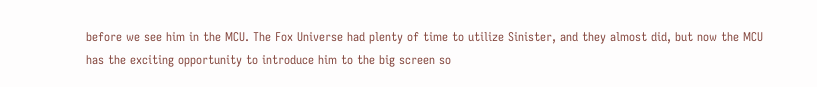before we see him in the MCU. The Fox Universe had plenty of time to utilize Sinister, and they almost did, but now the MCU has the exciting opportunity to introduce him to the big screen so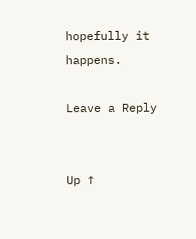hopefully it happens.

Leave a Reply


Up ↑